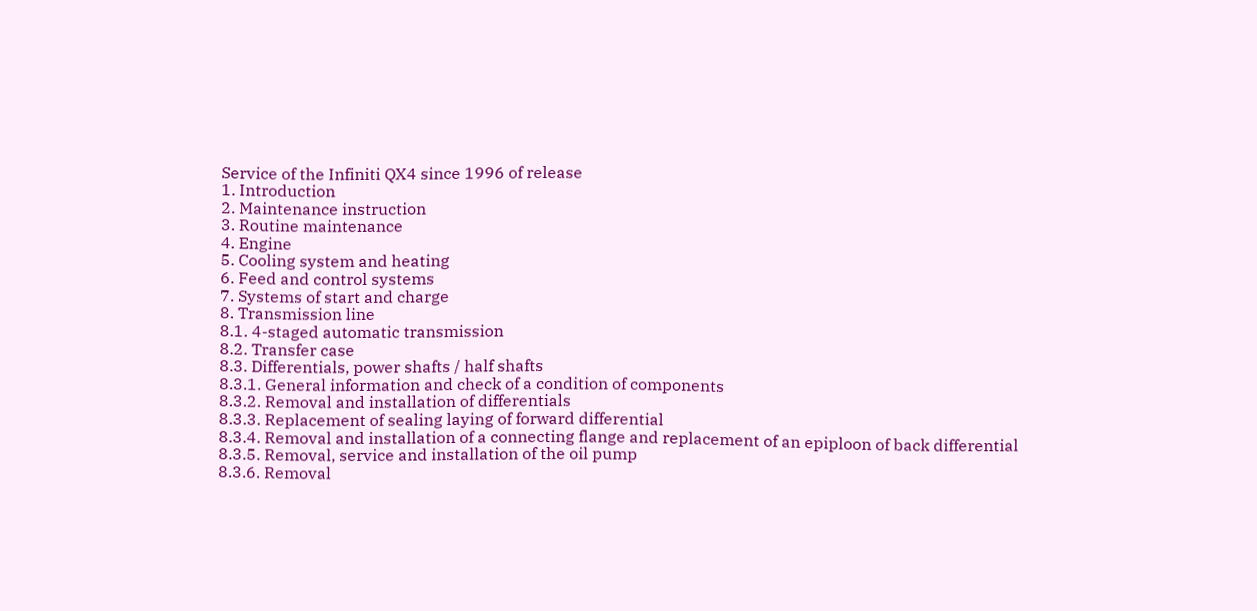Service of the Infiniti QX4 since 1996 of release
1. Introduction
2. Maintenance instruction
3. Routine maintenance
4. Engine
5. Cooling system and heating
6. Feed and control systems
7. Systems of start and charge
8. Transmission line
8.1. 4-staged automatic transmission
8.2. Transfer case
8.3. Differentials, power shafts / half shafts
8.3.1. General information and check of a condition of components
8.3.2. Removal and installation of differentials
8.3.3. Replacement of sealing laying of forward differential
8.3.4. Removal and installation of a connecting flange and replacement of an epiploon of back differential
8.3.5. Removal, service and installation of the oil pump
8.3.6. Removal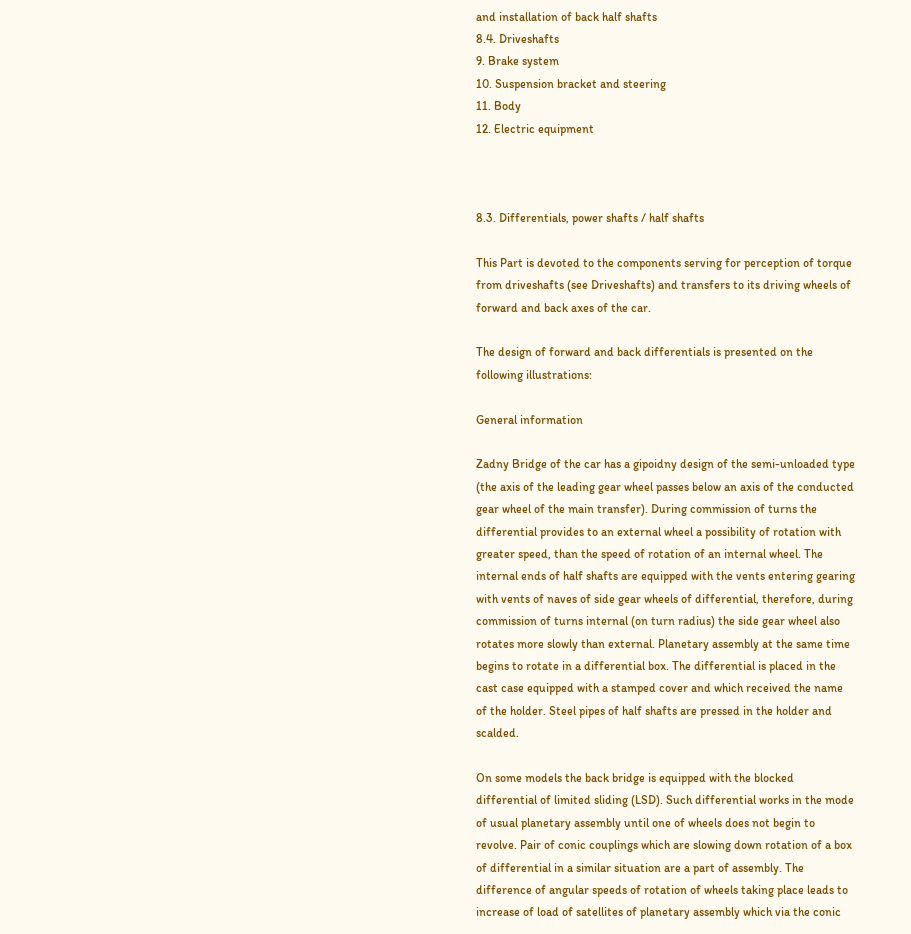and installation of back half shafts
8.4. Driveshafts
9. Brake system
10. Suspension bracket and steering
11. Body
12. Electric equipment



8.3. Differentials, power shafts / half shafts

This Part is devoted to the components serving for perception of torque from driveshafts (see Driveshafts) and transfers to its driving wheels of forward and back axes of the car.

The design of forward and back differentials is presented on the following illustrations:

General information

Zadny Bridge of the car has a gipoidny design of the semi-unloaded type (the axis of the leading gear wheel passes below an axis of the conducted gear wheel of the main transfer). During commission of turns the differential provides to an external wheel a possibility of rotation with greater speed, than the speed of rotation of an internal wheel. The internal ends of half shafts are equipped with the vents entering gearing with vents of naves of side gear wheels of differential, therefore, during commission of turns internal (on turn radius) the side gear wheel also rotates more slowly than external. Planetary assembly at the same time begins to rotate in a differential box. The differential is placed in the cast case equipped with a stamped cover and which received the name of the holder. Steel pipes of half shafts are pressed in the holder and scalded.

On some models the back bridge is equipped with the blocked differential of limited sliding (LSD). Such differential works in the mode of usual planetary assembly until one of wheels does not begin to revolve. Pair of conic couplings which are slowing down rotation of a box of differential in a similar situation are a part of assembly. The difference of angular speeds of rotation of wheels taking place leads to increase of load of satellites of planetary assembly which via the conic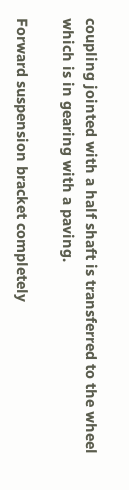coupling jointed with a half shaft is transferred to the wheel which is in gearing with a paving.

Forward suspension bracket completely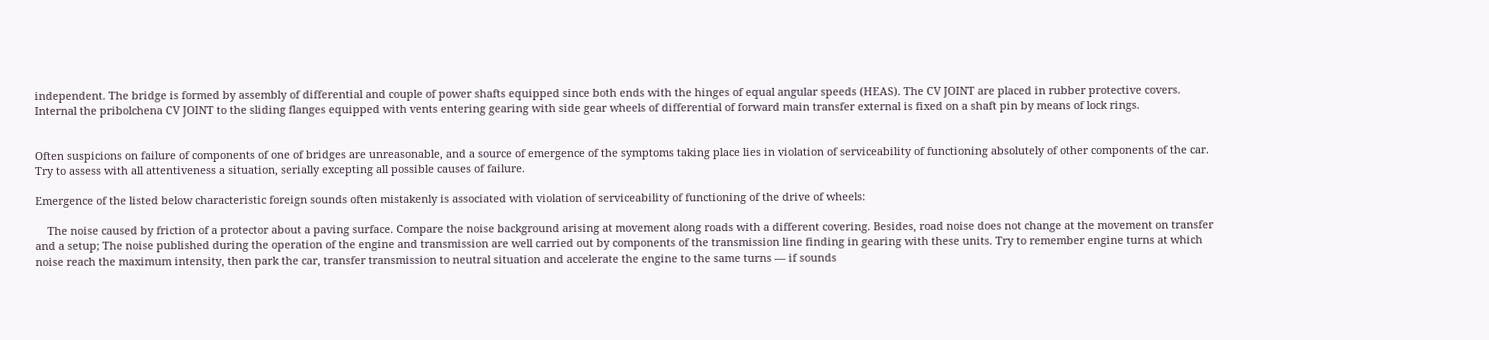independent. The bridge is formed by assembly of differential and couple of power shafts equipped since both ends with the hinges of equal angular speeds (HEAS). The CV JOINT are placed in rubber protective covers. Internal the pribolchena CV JOINT to the sliding flanges equipped with vents entering gearing with side gear wheels of differential of forward main transfer external is fixed on a shaft pin by means of lock rings.


Often suspicions on failure of components of one of bridges are unreasonable, and a source of emergence of the symptoms taking place lies in violation of serviceability of functioning absolutely of other components of the car. Try to assess with all attentiveness a situation, serially excepting all possible causes of failure.

Emergence of the listed below characteristic foreign sounds often mistakenly is associated with violation of serviceability of functioning of the drive of wheels:

    The noise caused by friction of a protector about a paving surface. Compare the noise background arising at movement along roads with a different covering. Besides, road noise does not change at the movement on transfer and a setup; The noise published during the operation of the engine and transmission are well carried out by components of the transmission line finding in gearing with these units. Try to remember engine turns at which noise reach the maximum intensity, then park the car, transfer transmission to neutral situation and accelerate the engine to the same turns — if sounds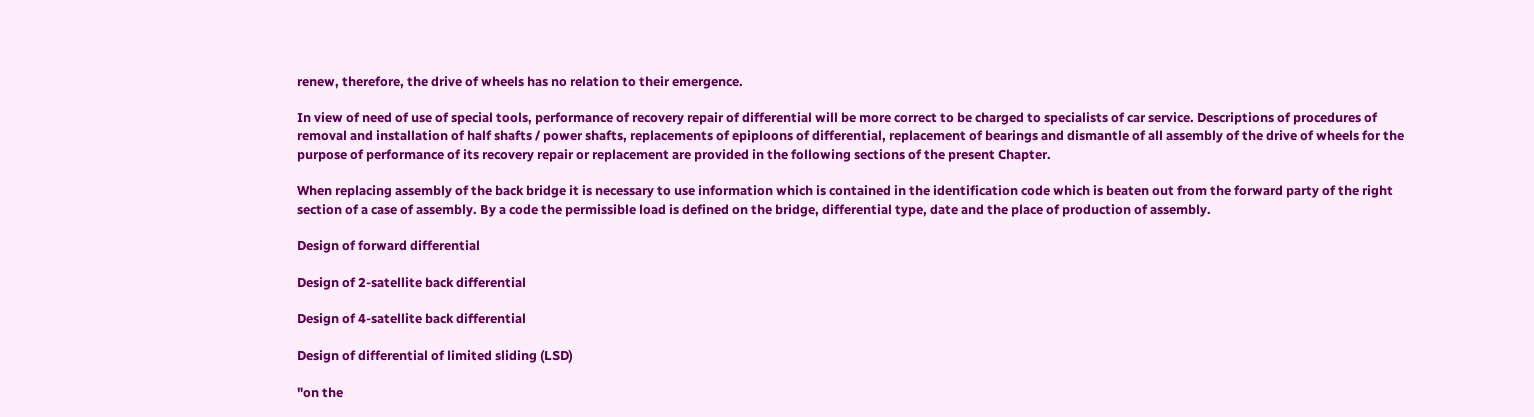renew, therefore, the drive of wheels has no relation to their emergence.

In view of need of use of special tools, performance of recovery repair of differential will be more correct to be charged to specialists of car service. Descriptions of procedures of removal and installation of half shafts / power shafts, replacements of epiploons of differential, replacement of bearings and dismantle of all assembly of the drive of wheels for the purpose of performance of its recovery repair or replacement are provided in the following sections of the present Chapter.

When replacing assembly of the back bridge it is necessary to use information which is contained in the identification code which is beaten out from the forward party of the right section of a case of assembly. By a code the permissible load is defined on the bridge, differential type, date and the place of production of assembly.

Design of forward differential

Design of 2-satellite back differential

Design of 4-satellite back differential

Design of differential of limited sliding (LSD)

"on the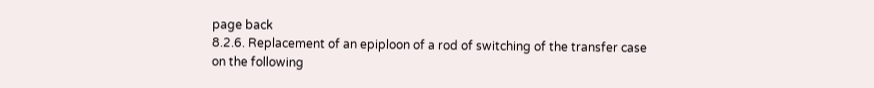page back
8.2.6. Replacement of an epiploon of a rod of switching of the transfer case
on the following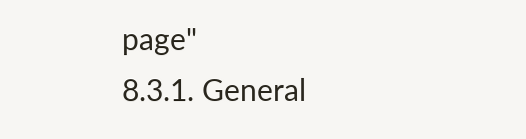page"
8.3.1. General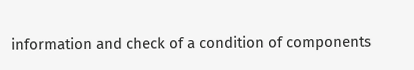information and check of a condition of components